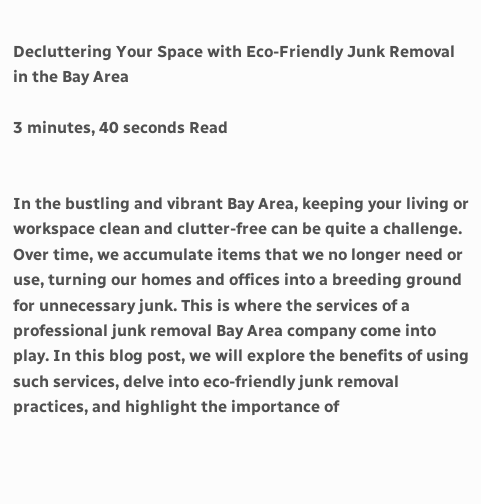Decluttering Your Space with Eco-Friendly Junk Removal in the Bay Area

3 minutes, 40 seconds Read


In the bustling and vibrant Bay Area, keeping your living or workspace clean and clutter-free can be quite a challenge. Over time, we accumulate items that we no longer need or use, turning our homes and offices into a breeding ground for unnecessary junk. This is where the services of a professional junk removal Bay Area company come into play. In this blog post, we will explore the benefits of using such services, delve into eco-friendly junk removal practices, and highlight the importance of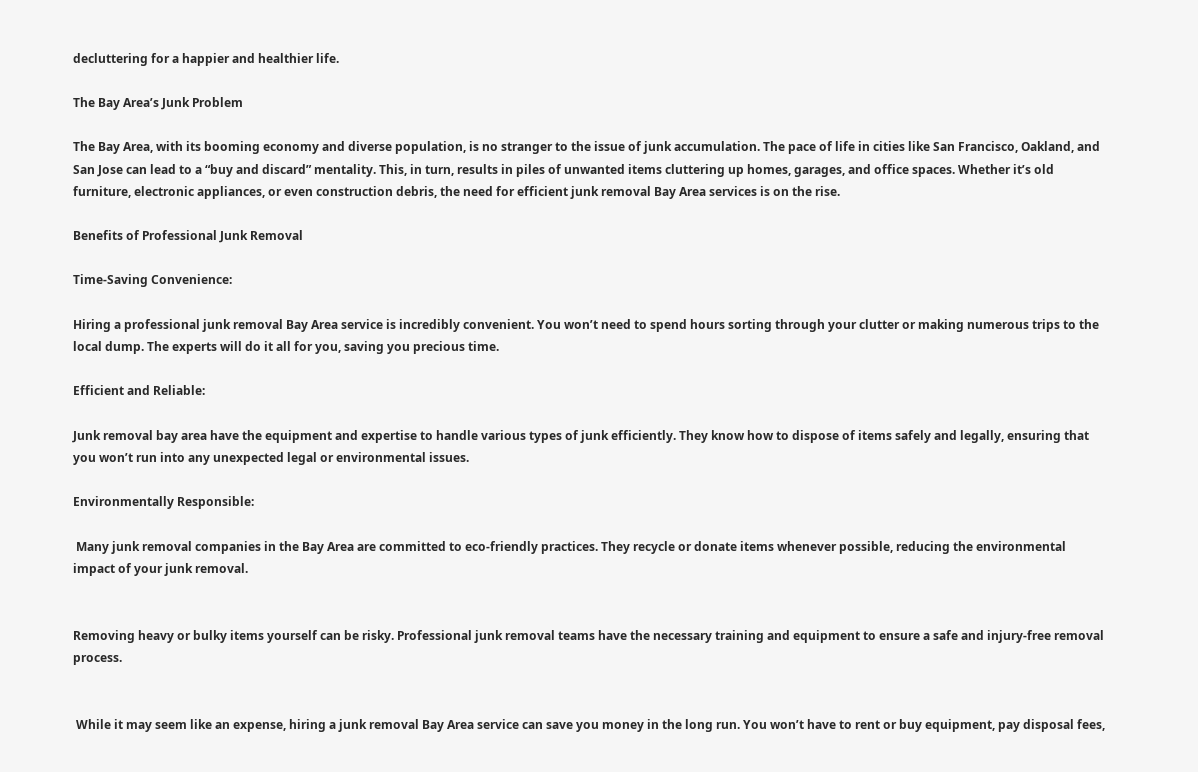decluttering for a happier and healthier life.

The Bay Area’s Junk Problem

The Bay Area, with its booming economy and diverse population, is no stranger to the issue of junk accumulation. The pace of life in cities like San Francisco, Oakland, and San Jose can lead to a “buy and discard” mentality. This, in turn, results in piles of unwanted items cluttering up homes, garages, and office spaces. Whether it’s old furniture, electronic appliances, or even construction debris, the need for efficient junk removal Bay Area services is on the rise.

Benefits of Professional Junk Removal

Time-Saving Convenience:

Hiring a professional junk removal Bay Area service is incredibly convenient. You won’t need to spend hours sorting through your clutter or making numerous trips to the local dump. The experts will do it all for you, saving you precious time.

Efficient and Reliable:

Junk removal bay area have the equipment and expertise to handle various types of junk efficiently. They know how to dispose of items safely and legally, ensuring that you won’t run into any unexpected legal or environmental issues.

Environmentally Responsible:

 Many junk removal companies in the Bay Area are committed to eco-friendly practices. They recycle or donate items whenever possible, reducing the environmental impact of your junk removal.


Removing heavy or bulky items yourself can be risky. Professional junk removal teams have the necessary training and equipment to ensure a safe and injury-free removal process.


 While it may seem like an expense, hiring a junk removal Bay Area service can save you money in the long run. You won’t have to rent or buy equipment, pay disposal fees,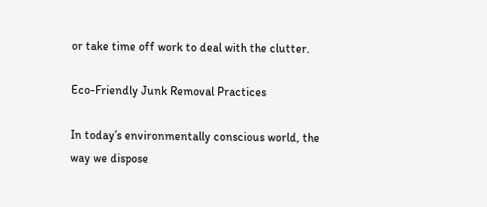or take time off work to deal with the clutter.

Eco-Friendly Junk Removal Practices

In today’s environmentally conscious world, the way we dispose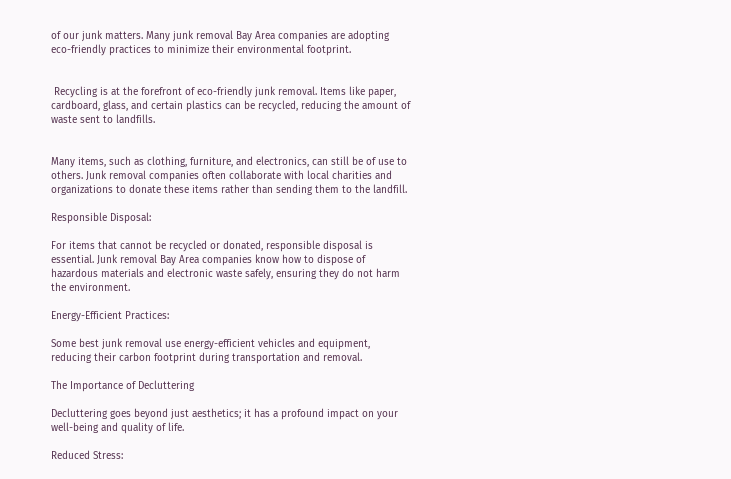of our junk matters. Many junk removal Bay Area companies are adopting eco-friendly practices to minimize their environmental footprint.


 Recycling is at the forefront of eco-friendly junk removal. Items like paper, cardboard, glass, and certain plastics can be recycled, reducing the amount of waste sent to landfills.


Many items, such as clothing, furniture, and electronics, can still be of use to others. Junk removal companies often collaborate with local charities and organizations to donate these items rather than sending them to the landfill.

Responsible Disposal:

For items that cannot be recycled or donated, responsible disposal is essential. Junk removal Bay Area companies know how to dispose of hazardous materials and electronic waste safely, ensuring they do not harm the environment.

Energy-Efficient Practices:

Some best junk removal use energy-efficient vehicles and equipment, reducing their carbon footprint during transportation and removal.

The Importance of Decluttering

Decluttering goes beyond just aesthetics; it has a profound impact on your well-being and quality of life.

Reduced Stress: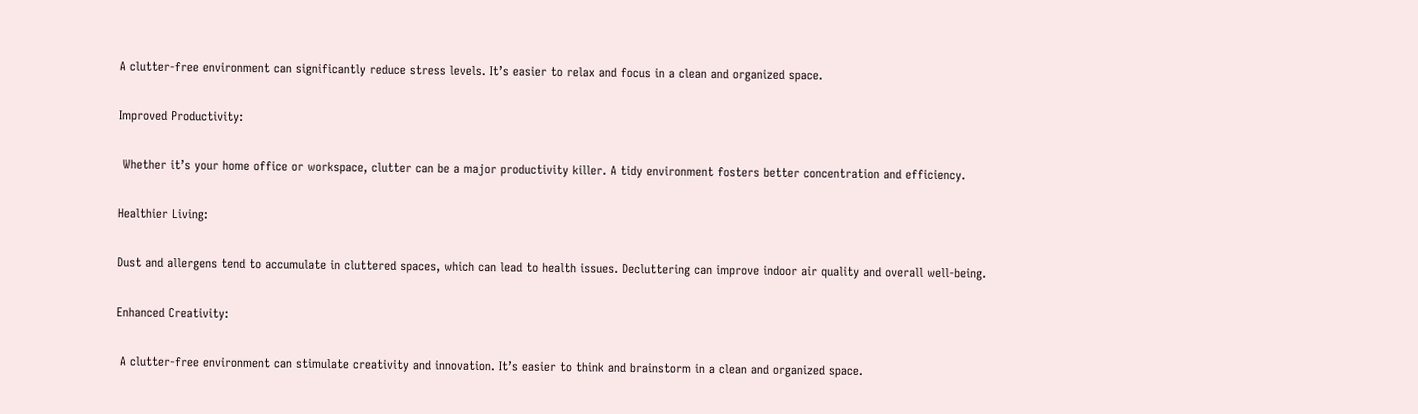A clutter-free environment can significantly reduce stress levels. It’s easier to relax and focus in a clean and organized space.

Improved Productivity:

 Whether it’s your home office or workspace, clutter can be a major productivity killer. A tidy environment fosters better concentration and efficiency.

Healthier Living:

Dust and allergens tend to accumulate in cluttered spaces, which can lead to health issues. Decluttering can improve indoor air quality and overall well-being.

Enhanced Creativity:

 A clutter-free environment can stimulate creativity and innovation. It’s easier to think and brainstorm in a clean and organized space.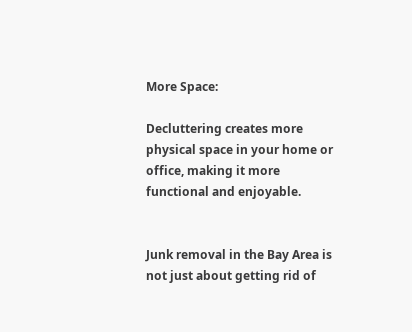More Space:

Decluttering creates more physical space in your home or office, making it more functional and enjoyable.


Junk removal in the Bay Area is not just about getting rid of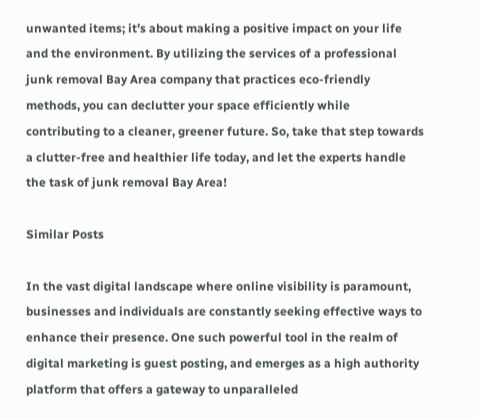unwanted items; it’s about making a positive impact on your life and the environment. By utilizing the services of a professional junk removal Bay Area company that practices eco-friendly methods, you can declutter your space efficiently while contributing to a cleaner, greener future. So, take that step towards a clutter-free and healthier life today, and let the experts handle the task of junk removal Bay Area!

Similar Posts

In the vast digital landscape where online visibility is paramount, businesses and individuals are constantly seeking effective ways to enhance their presence. One such powerful tool in the realm of digital marketing is guest posting, and emerges as a high authority platform that offers a gateway to unparalleled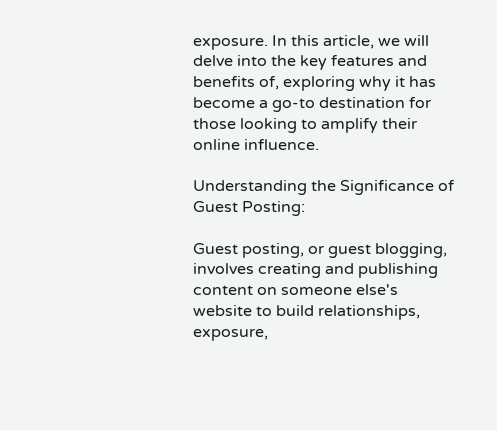exposure. In this article, we will delve into the key features and benefits of, exploring why it has become a go-to destination for those looking to amplify their online influence.

Understanding the Significance of Guest Posting:

Guest posting, or guest blogging, involves creating and publishing content on someone else's website to build relationships, exposure,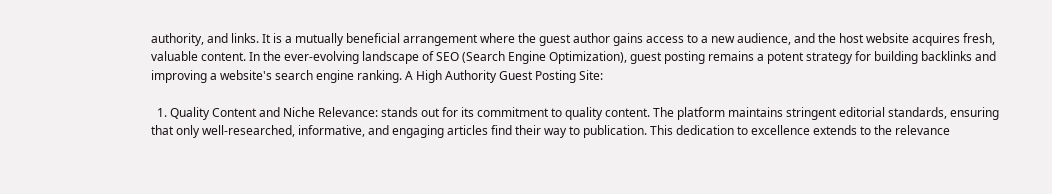authority, and links. It is a mutually beneficial arrangement where the guest author gains access to a new audience, and the host website acquires fresh, valuable content. In the ever-evolving landscape of SEO (Search Engine Optimization), guest posting remains a potent strategy for building backlinks and improving a website's search engine ranking. A High Authority Guest Posting Site:

  1. Quality Content and Niche Relevance: stands out for its commitment to quality content. The platform maintains stringent editorial standards, ensuring that only well-researched, informative, and engaging articles find their way to publication. This dedication to excellence extends to the relevance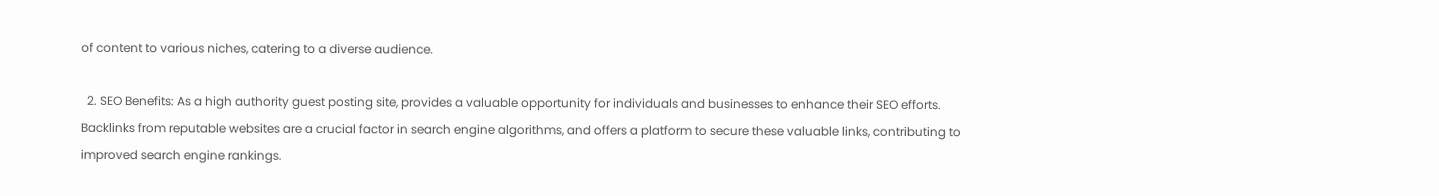of content to various niches, catering to a diverse audience.

  2. SEO Benefits: As a high authority guest posting site, provides a valuable opportunity for individuals and businesses to enhance their SEO efforts. Backlinks from reputable websites are a crucial factor in search engine algorithms, and offers a platform to secure these valuable links, contributing to improved search engine rankings.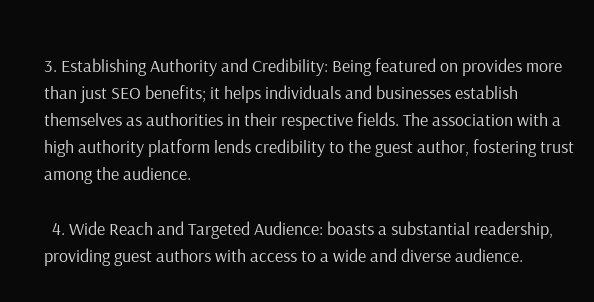3. Establishing Authority and Credibility: Being featured on provides more than just SEO benefits; it helps individuals and businesses establish themselves as authorities in their respective fields. The association with a high authority platform lends credibility to the guest author, fostering trust among the audience.

  4. Wide Reach and Targeted Audience: boasts a substantial readership, providing guest authors with access to a wide and diverse audience.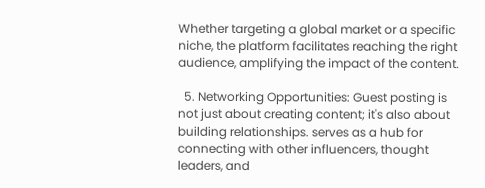Whether targeting a global market or a specific niche, the platform facilitates reaching the right audience, amplifying the impact of the content.

  5. Networking Opportunities: Guest posting is not just about creating content; it's also about building relationships. serves as a hub for connecting with other influencers, thought leaders, and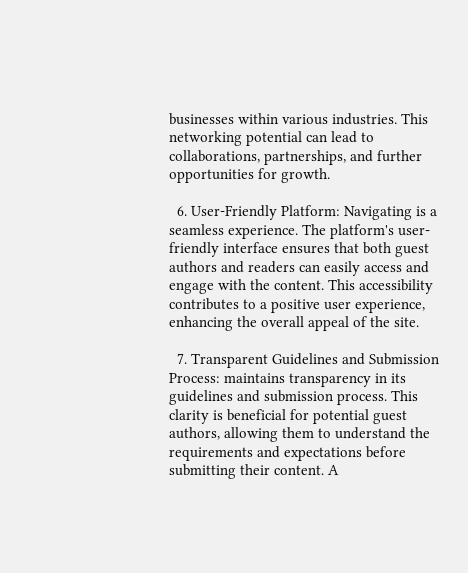businesses within various industries. This networking potential can lead to collaborations, partnerships, and further opportunities for growth.

  6. User-Friendly Platform: Navigating is a seamless experience. The platform's user-friendly interface ensures that both guest authors and readers can easily access and engage with the content. This accessibility contributes to a positive user experience, enhancing the overall appeal of the site.

  7. Transparent Guidelines and Submission Process: maintains transparency in its guidelines and submission process. This clarity is beneficial for potential guest authors, allowing them to understand the requirements and expectations before submitting their content. A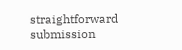straightforward submission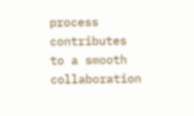process contributes to a smooth collaboration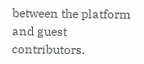between the platform and guest contributors.